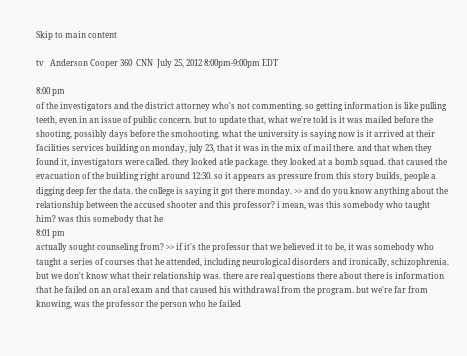Skip to main content

tv   Anderson Cooper 360  CNN  July 25, 2012 8:00pm-9:00pm EDT

8:00 pm
of the investigators and the district attorney who's not commenting. so getting information is like pulling teeth, even in an issue of public concern. but to update that, what we're told is it was mailed before the shooting, possibly days before the smohooting. what the university is saying now is it arrived at their facilities services building on monday, july 23, that it was in the mix of mail there. and that when they found it, investigators were called. they looked atle package. they looked at a bomb squad. that caused the evacuation of the building right around 12:30. so it appears as pressure from this story builds, people a digging deep fer the data. the college is saying it got there monday. >> and do you know anything about the relationship between the accused shooter and this professor? i mean, was this somebody who taught him? was this somebody that he
8:01 pm
actually sought counseling from? >> if it's the professor that we believed it to be, it was somebody who taught a series of courses that he attended, including neurological disorders and ironically, schizophrenia. but we don't know what their relationship was. there are real questions there about there is information that he failed on an oral exam and that caused his withdrawal from the program. but we're far from knowing, was the professor the person who he failed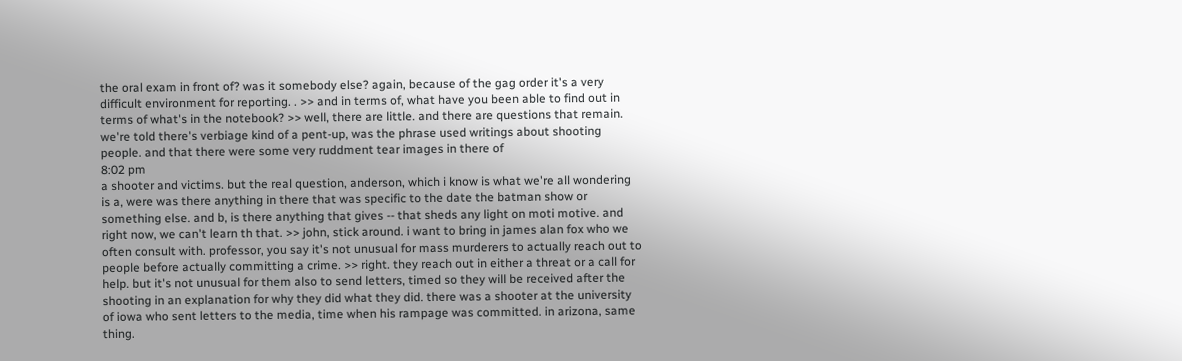the oral exam in front of? was it somebody else? again, because of the gag order it's a very difficult environment for reporting. . >> and in terms of, what have you been able to find out in terms of what's in the notebook? >> well, there are little. and there are questions that remain. we're told there's verbiage kind of a pent-up, was the phrase used writings about shooting people. and that there were some very ruddment tear images in there of
8:02 pm
a shooter and victims. but the real question, anderson, which i know is what we're all wondering is a, were was there anything in there that was specific to the date the batman show or something else. and b, is there anything that gives -- that sheds any light on moti motive. and right now, we can't learn th that. >> john, stick around. i want to bring in james alan fox who we often consult with. professor, you say it's not unusual for mass murderers to actually reach out to people before actually committing a crime. >> right. they reach out in either a threat or a call for help. but it's not unusual for them also to send letters, timed so they will be received after the shooting in an explanation for why they did what they did. there was a shooter at the university of iowa who sent letters to the media, time when his rampage was committed. in arizona, same thing.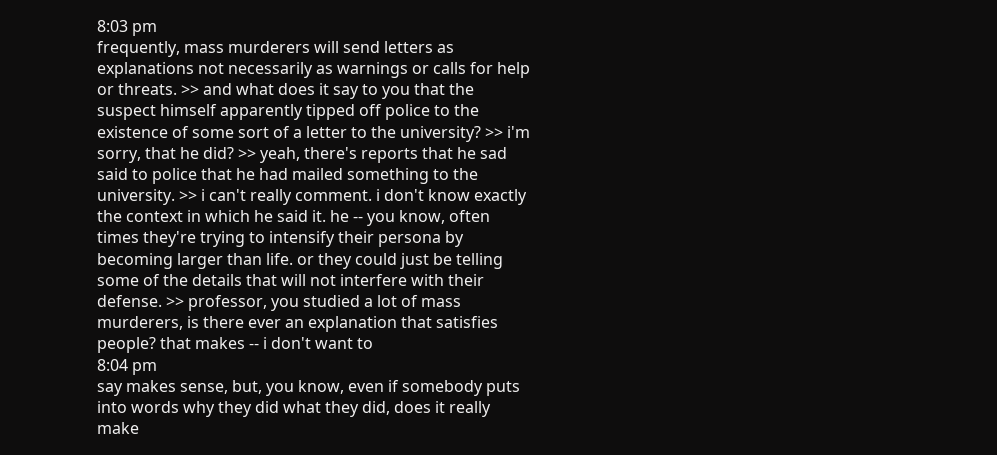8:03 pm
frequently, mass murderers will send letters as explanations not necessarily as warnings or calls for help or threats. >> and what does it say to you that the suspect himself apparently tipped off police to the existence of some sort of a letter to the university? >> i'm sorry, that he did? >> yeah, there's reports that he sad said to police that he had mailed something to the university. >> i can't really comment. i don't know exactly the context in which he said it. he -- you know, often times they're trying to intensify their persona by becoming larger than life. or they could just be telling some of the details that will not interfere with their defense. >> professor, you studied a lot of mass murderers, is there ever an explanation that satisfies people? that makes -- i don't want to
8:04 pm
say makes sense, but, you know, even if somebody puts into words why they did what they did, does it really make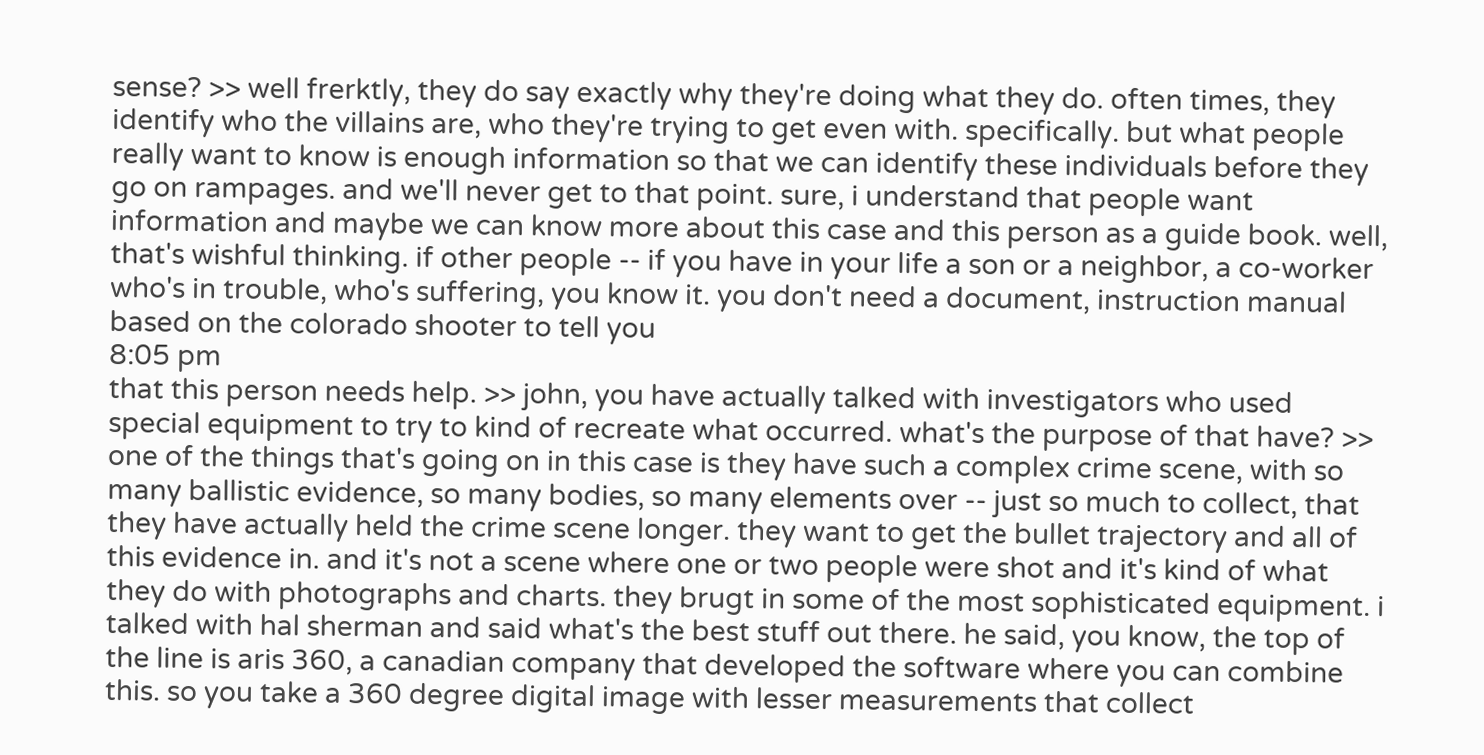sense? >> well frerktly, they do say exactly why they're doing what they do. often times, they identify who the villains are, who they're trying to get even with. specifically. but what people really want to know is enough information so that we can identify these individuals before they go on rampages. and we'll never get to that point. sure, i understand that people want information and maybe we can know more about this case and this person as a guide book. well, that's wishful thinking. if other people -- if you have in your life a son or a neighbor, a co-worker who's in trouble, who's suffering, you know it. you don't need a document, instruction manual based on the colorado shooter to tell you
8:05 pm
that this person needs help. >> john, you have actually talked with investigators who used special equipment to try to kind of recreate what occurred. what's the purpose of that have? >> one of the things that's going on in this case is they have such a complex crime scene, with so many ballistic evidence, so many bodies, so many elements over -- just so much to collect, that they have actually held the crime scene longer. they want to get the bullet trajectory and all of this evidence in. and it's not a scene where one or two people were shot and it's kind of what they do with photographs and charts. they brugt in some of the most sophisticated equipment. i talked with hal sherman and said what's the best stuff out there. he said, you know, the top of the line is aris 360, a canadian company that developed the software where you can combine this. so you take a 360 degree digital image with lesser measurements that collect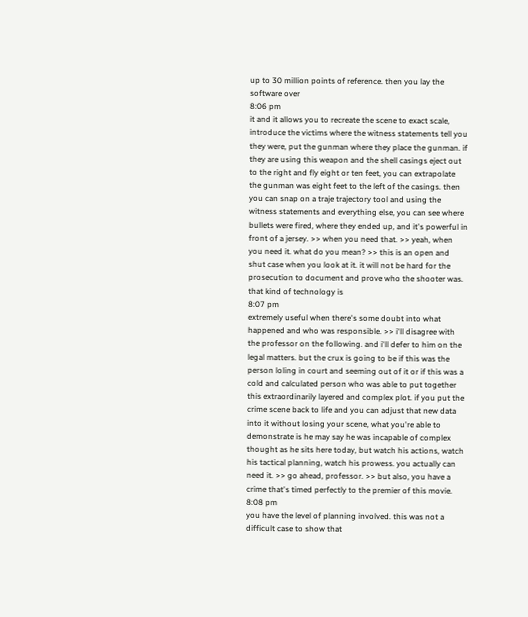up to 30 million points of reference. then you lay the software over
8:06 pm
it and it allows you to recreate the scene to exact scale, introduce the victims where the witness statements tell you they were, put the gunman where they place the gunman. if they are using this weapon and the shell casings eject out to the right and fly eight or ten feet, you can extrapolate the gunman was eight feet to the left of the casings. then you can snap on a traje trajectory tool and using the witness statements and everything else, you can see where bullets were fired, where they ended up, and it's powerful in front of a jersey. >> when you need that. >> yeah, when you need it. what do you mean? >> this is an open and shut case when you look at it. it will not be hard for the prosecution to document and prove who the shooter was. that kind of technology is
8:07 pm
extremely useful when there's some doubt into what happened and who was responsible. >> i'll disagree with the professor on the following. and i'll defer to him on the legal matters. but the crux is going to be if this was the person loling in court and seeming out of it or if this was a cold and calculated person who was able to put together this extraordinarily layered and complex plot. if you put the crime scene back to life and you can adjust that new data into it without losing your scene, what you're able to demonstrate is he may say he was incapable of complex thought as he sits here today, but watch his actions, watch his tactical planning, watch his prowess. you actually can need it. >> go ahead, professor. >> but also, you have a crime that's timed perfectly to the premier of this movie.
8:08 pm
you have the level of planning involved. this was not a difficult case to show that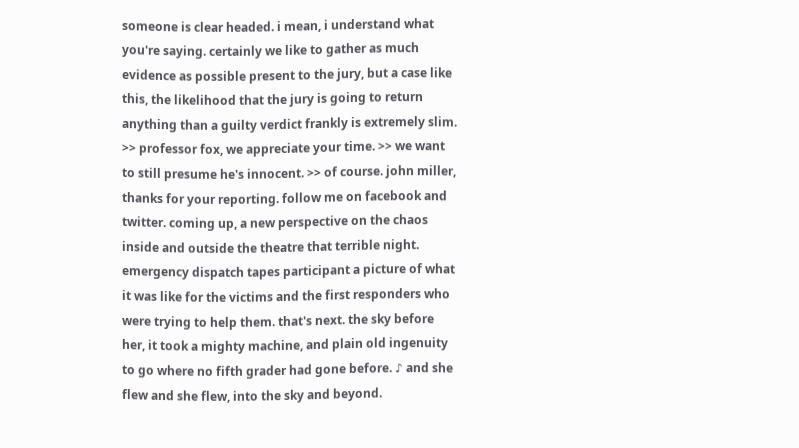someone is clear headed. i mean, i understand what you're saying. certainly we like to gather as much evidence as possible present to the jury, but a case like this, the likelihood that the jury is going to return anything than a guilty verdict frankly is extremely slim. >> professor fox, we appreciate your time. >> we want to still presume he's innocent. >> of course. john miller, thanks for your reporting. follow me on facebook and twitter. coming up, a new perspective on the chaos inside and outside the theatre that terrible night. emergency dispatch tapes participant a picture of what it was like for the victims and the first responders who were trying to help them. that's next. the sky before her, it took a mighty machine, and plain old ingenuity to go where no fifth grader had gone before. ♪ and she flew and she flew, into the sky and beyond.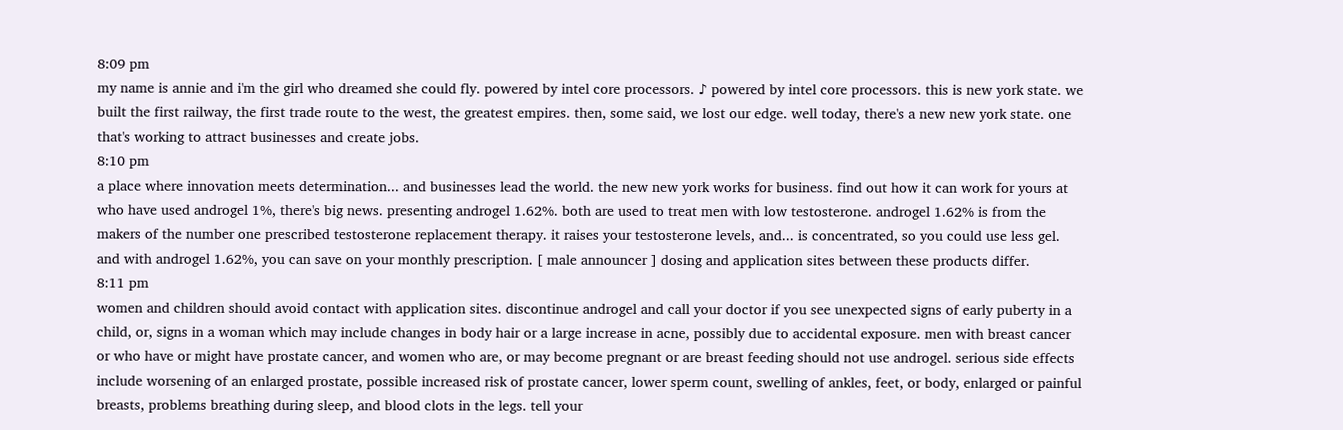8:09 pm
my name is annie and i'm the girl who dreamed she could fly. powered by intel core processors. ♪ powered by intel core processors. this is new york state. we built the first railway, the first trade route to the west, the greatest empires. then, some said, we lost our edge. well today, there's a new new york state. one that's working to attract businesses and create jobs.
8:10 pm
a place where innovation meets determination... and businesses lead the world. the new new york works for business. find out how it can work for yours at who have used androgel 1%, there's big news. presenting androgel 1.62%. both are used to treat men with low testosterone. androgel 1.62% is from the makers of the number one prescribed testosterone replacement therapy. it raises your testosterone levels, and... is concentrated, so you could use less gel. and with androgel 1.62%, you can save on your monthly prescription. [ male announcer ] dosing and application sites between these products differ.
8:11 pm
women and children should avoid contact with application sites. discontinue androgel and call your doctor if you see unexpected signs of early puberty in a child, or, signs in a woman which may include changes in body hair or a large increase in acne, possibly due to accidental exposure. men with breast cancer or who have or might have prostate cancer, and women who are, or may become pregnant or are breast feeding should not use androgel. serious side effects include worsening of an enlarged prostate, possible increased risk of prostate cancer, lower sperm count, swelling of ankles, feet, or body, enlarged or painful breasts, problems breathing during sleep, and blood clots in the legs. tell your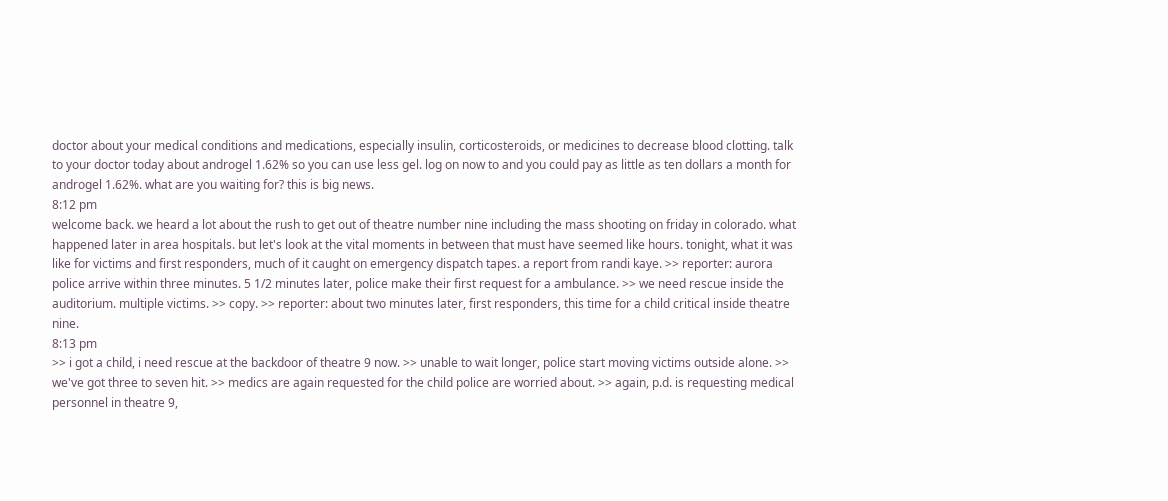doctor about your medical conditions and medications, especially insulin, corticosteroids, or medicines to decrease blood clotting. talk to your doctor today about androgel 1.62% so you can use less gel. log on now to and you could pay as little as ten dollars a month for androgel 1.62%. what are you waiting for? this is big news.
8:12 pm
welcome back. we heard a lot about the rush to get out of theatre number nine including the mass shooting on friday in colorado. what happened later in area hospitals. but let's look at the vital moments in between that must have seemed like hours. tonight, what it was like for victims and first responders, much of it caught on emergency dispatch tapes. a report from randi kaye. >> reporter: aurora police arrive within three minutes. 5 1/2 minutes later, police make their first request for a ambulance. >> we need rescue inside the auditorium. multiple victims. >> copy. >> reporter: about two minutes later, first responders, this time for a child critical inside theatre nine.
8:13 pm
>> i got a child, i need rescue at the backdoor of theatre 9 now. >> unable to wait longer, police start moving victims outside alone. >> we've got three to seven hit. >> medics are again requested for the child police are worried about. >> again, p.d. is requesting medical personnel in theatre 9,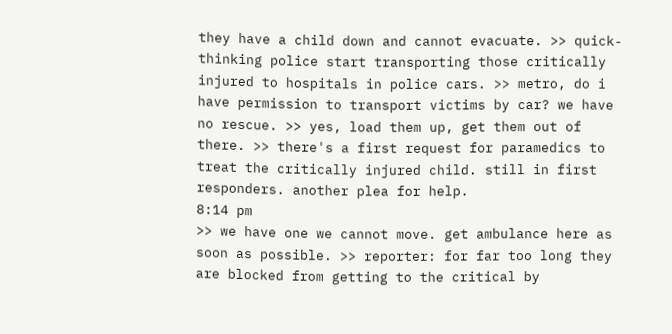they have a child down and cannot evacuate. >> quick-thinking police start transporting those critically injured to hospitals in police cars. >> metro, do i have permission to transport victims by car? we have no rescue. >> yes, load them up, get them out of there. >> there's a first request for paramedics to treat the critically injured child. still in first responders. another plea for help.
8:14 pm
>> we have one we cannot move. get ambulance here as soon as possible. >> reporter: for far too long they are blocked from getting to the critical by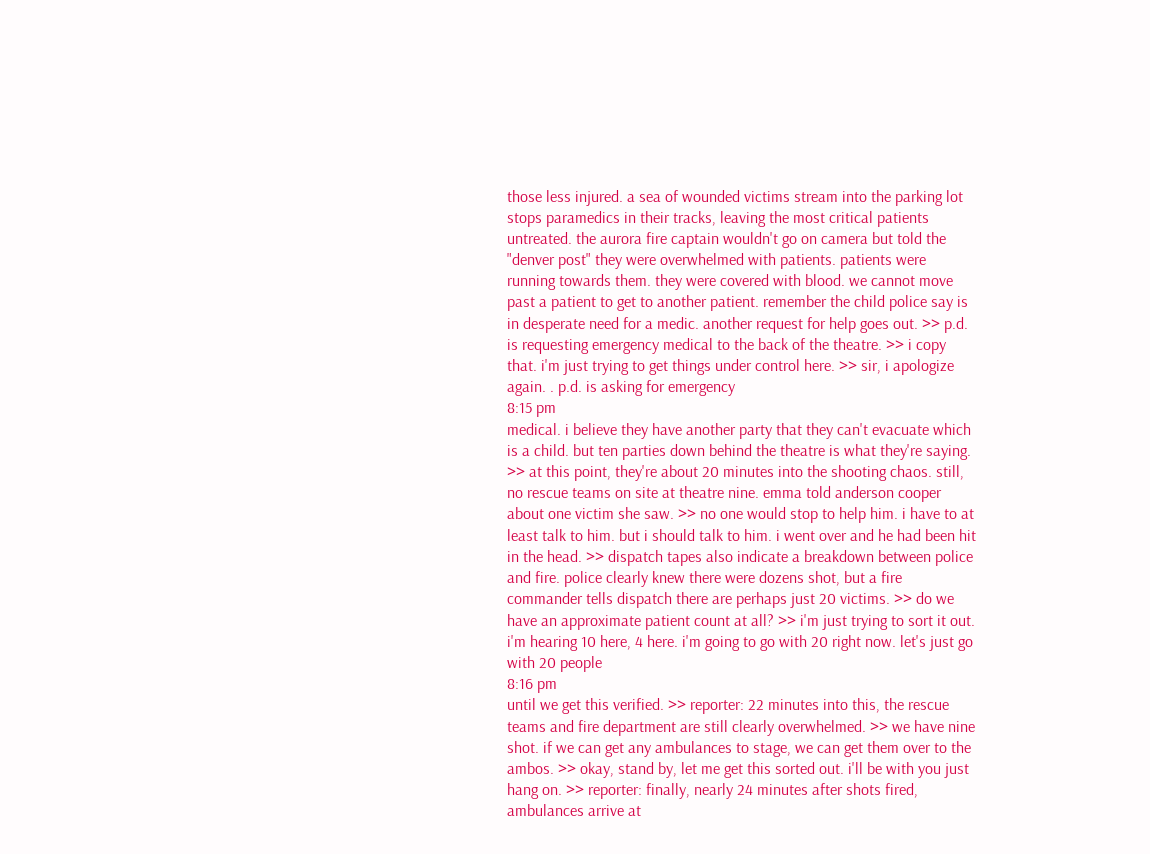those less injured. a sea of wounded victims stream into the parking lot stops paramedics in their tracks, leaving the most critical patients untreated. the aurora fire captain wouldn't go on camera but told the "denver post" they were overwhelmed with patients. patients were running towards them. they were covered with blood. we cannot move past a patient to get to another patient. remember the child police say is in desperate need for a medic. another request for help goes out. >> p.d. is requesting emergency medical to the back of the theatre. >> i copy that. i'm just trying to get things under control here. >> sir, i apologize again. . p.d. is asking for emergency
8:15 pm
medical. i believe they have another party that they can't evacuate which is a child. but ten parties down behind the theatre is what they're saying. >> at this point, they're about 20 minutes into the shooting chaos. still, no rescue teams on site at theatre nine. emma told anderson cooper about one victim she saw. >> no one would stop to help him. i have to at least talk to him. but i should talk to him. i went over and he had been hit in the head. >> dispatch tapes also indicate a breakdown between police and fire. police clearly knew there were dozens shot, but a fire commander tells dispatch there are perhaps just 20 victims. >> do we have an approximate patient count at all? >> i'm just trying to sort it out. i'm hearing 10 here, 4 here. i'm going to go with 20 right now. let's just go with 20 people
8:16 pm
until we get this verified. >> reporter: 22 minutes into this, the rescue teams and fire department are still clearly overwhelmed. >> we have nine shot. if we can get any ambulances to stage, we can get them over to the ambos. >> okay, stand by, let me get this sorted out. i'll be with you just hang on. >> reporter: finally, nearly 24 minutes after shots fired, ambulances arrive at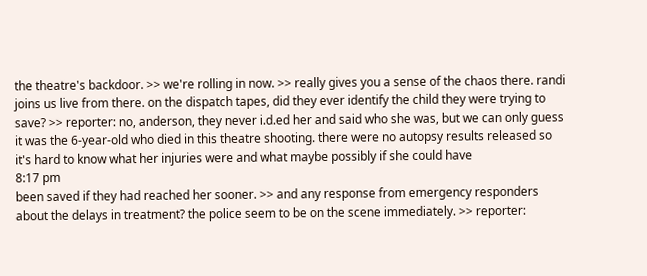the theatre's backdoor. >> we're rolling in now. >> really gives you a sense of the chaos there. randi joins us live from there. on the dispatch tapes, did they ever identify the child they were trying to save? >> reporter: no, anderson, they never i.d.ed her and said who she was, but we can only guess it was the 6-year-old who died in this theatre shooting. there were no autopsy results released so it's hard to know what her injuries were and what maybe possibly if she could have
8:17 pm
been saved if they had reached her sooner. >> and any response from emergency responders about the delays in treatment? the police seem to be on the scene immediately. >> reporter: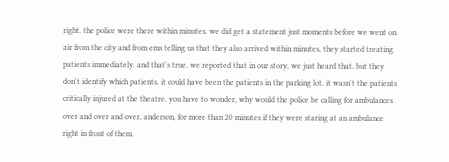right. the police were there within minutes. we did get a statement just moments before we went on air from the city and from ems telling us that they also arrived within minutes, they started treating patients immediately. and that's true. we reported that in our story, we just heard that. but they don't identify which patients. it could have been the patients in the parking lot. it wasn't the patients critically injured at the theatre. you have to wonder, why would the police be calling for ambulances over and over and over, anderson, for more than 20 minutes if they were staring at an ambulance right in front of them.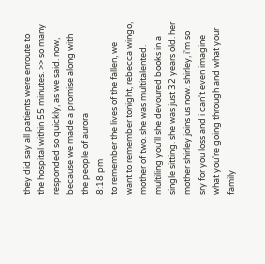they did say all patients were enroute to the hospital within 55 minutes. >> so many responded so quickly, as we said. now, because we made a promise along with the people of aurora
8:18 pm
to remember the lives of the fallen, we want to remember tonight, rebecca wingo, mother of two. she was multitalented. multiling you'll she devoured books in a single sitting. she was just 32 years old. her mother shirley joins us now. shirley, i'm so sry for you loss and i can't even imagine what you're going through and what your family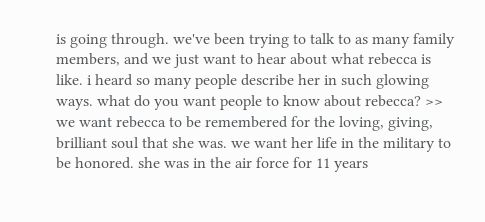is going through. we've been trying to talk to as many family members, and we just want to hear about what rebecca is like. i heard so many people describe her in such glowing ways. what do you want people to know about rebecca? >> we want rebecca to be remembered for the loving, giving, brilliant soul that she was. we want her life in the military to be honored. she was in the air force for 11 years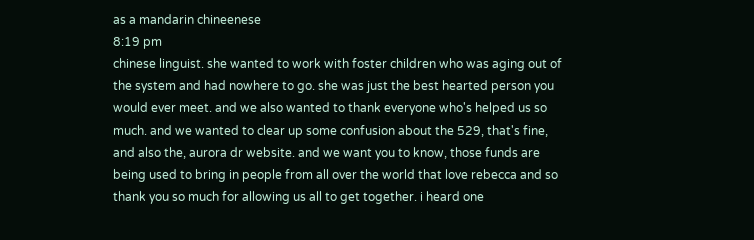as a mandarin chineenese
8:19 pm
chinese linguist. she wanted to work with foster children who was aging out of the system and had nowhere to go. she was just the best hearted person you would ever meet. and we also wanted to thank everyone who's helped us so much. and we wanted to clear up some confusion about the 529, that's fine, and also the, aurora dr website. and we want you to know, those funds are being used to bring in people from all over the world that love rebecca and so thank you so much for allowing us all to get together. i heard one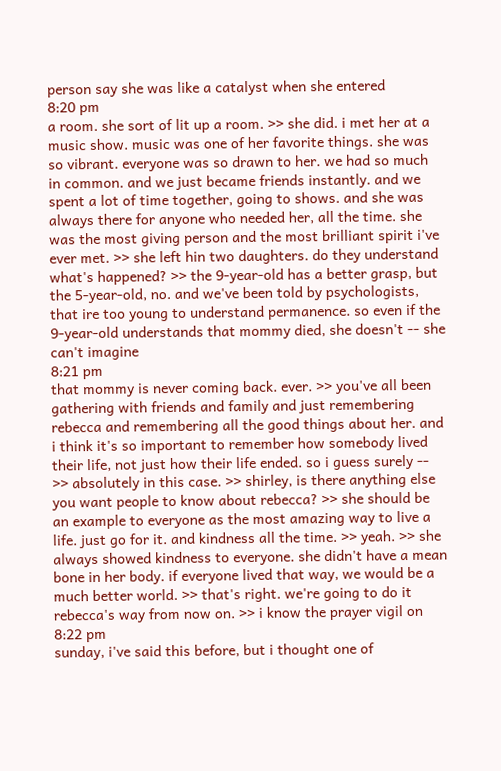person say she was like a catalyst when she entered
8:20 pm
a room. she sort of lit up a room. >> she did. i met her at a music show. music was one of her favorite things. she was so vibrant. everyone was so drawn to her. we had so much in common. and we just became friends instantly. and we spent a lot of time together, going to shows. and she was always there for anyone who needed her, all the time. she was the most giving person and the most brilliant spirit i've ever met. >> she left hin two daughters. do they understand what's happened? >> the 9-year-old has a better grasp, but the 5-year-old, no. and we've been told by psychologists, that ire too young to understand permanence. so even if the 9-year-old understands that mommy died, she doesn't -- she can't imagine
8:21 pm
that mommy is never coming back. ever. >> you've all been gathering with friends and family and just remembering rebecca and remembering all the good things about her. and i think it's so important to remember how somebody lived their life, not just how their life ended. so i guess surely -- >> absolutely in this case. >> shirley, is there anything else you want people to know about rebecca? >> she should be an example to everyone as the most amazing way to live a life. just go for it. and kindness all the time. >> yeah. >> she always showed kindness to everyone. she didn't have a mean bone in her body. if everyone lived that way, we would be a much better world. >> that's right. we're going to do it rebecca's way from now on. >> i know the prayer vigil on
8:22 pm
sunday, i've said this before, but i thought one of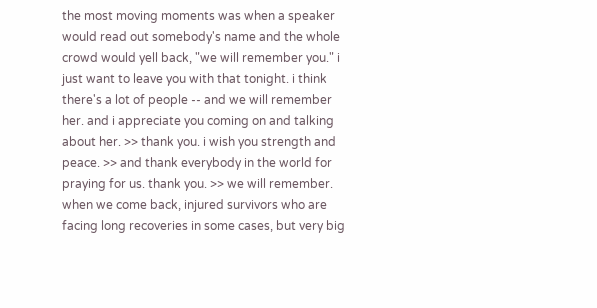the most moving moments was when a speaker would read out somebody's name and the whole crowd would yell back, "we will remember you." i just want to leave you with that tonight. i think there's a lot of people -- and we will remember her. and i appreciate you coming on and talking about her. >> thank you. i wish you strength and peace. >> and thank everybody in the world for praying for us. thank you. >> we will remember. when we come back, injured survivors who are facing long recoveries in some cases, but very big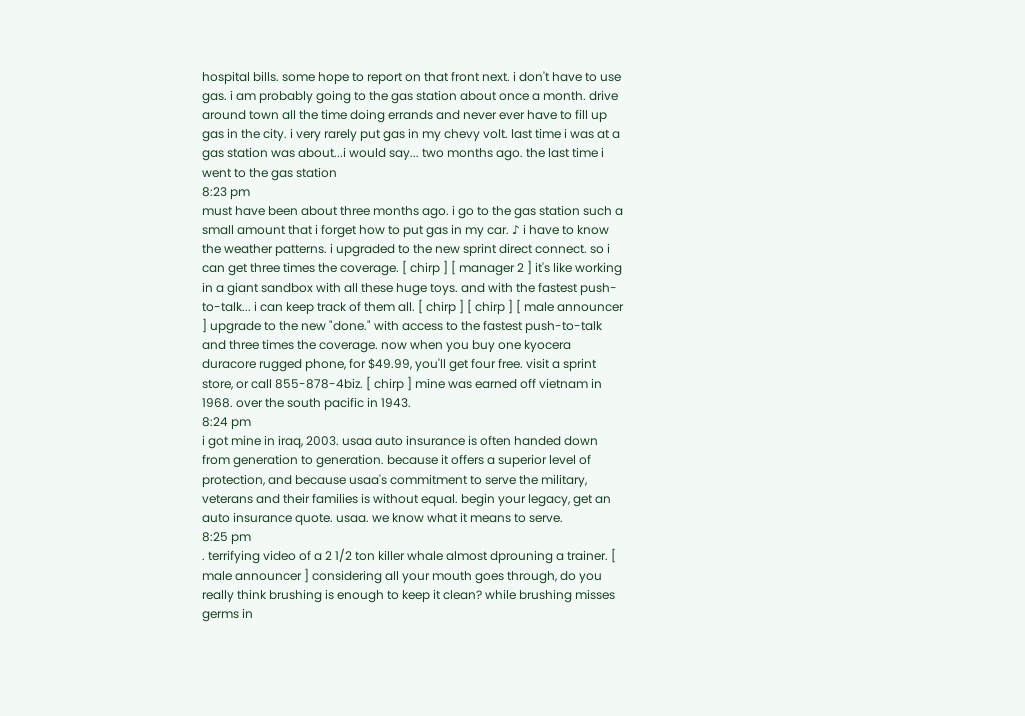hospital bills. some hope to report on that front next. i don't have to use gas. i am probably going to the gas station about once a month. drive around town all the time doing errands and never ever have to fill up gas in the city. i very rarely put gas in my chevy volt. last time i was at a gas station was about...i would say... two months ago. the last time i went to the gas station
8:23 pm
must have been about three months ago. i go to the gas station such a small amount that i forget how to put gas in my car. ♪ i have to know the weather patterns. i upgraded to the new sprint direct connect. so i can get three times the coverage. [ chirp ] [ manager 2 ] it's like working in a giant sandbox with all these huge toys. and with the fastest push-to-talk... i can keep track of them all. [ chirp ] [ chirp ] [ male announcer ] upgrade to the new "done." with access to the fastest push-to-talk and three times the coverage. now when you buy one kyocera duracore rugged phone, for $49.99, you'll get four free. visit a sprint store, or call 855-878-4biz. [ chirp ] mine was earned off vietnam in 1968. over the south pacific in 1943.
8:24 pm
i got mine in iraq, 2003. usaa auto insurance is often handed down from generation to generation. because it offers a superior level of protection, and because usaa's commitment to serve the military, veterans and their families is without equal. begin your legacy, get an auto insurance quote. usaa. we know what it means to serve.
8:25 pm
. terrifying video of a 2 1/2 ton killer whale almost dprouning a trainer. [ male announcer ] considering all your mouth goes through, do you really think brushing is enough to keep it clean? while brushing misses germs in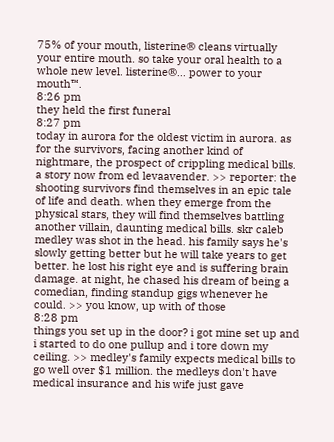75% of your mouth, listerine® cleans virtually your entire mouth. so take your oral health to a whole new level. listerine®... power to your mouth™.
8:26 pm
they held the first funeral
8:27 pm
today in aurora for the oldest victim in aurora. as for the survivors, facing another kind of nightmare, the prospect of crippling medical bills. a story now from ed levaavender. >> reporter: the shooting survivors find themselves in an epic tale of life and death. when they emerge from the physical stars, they will find themselves battling another villain, daunting medical bills. skr caleb medley was shot in the head. his family says he's slowly getting better but he will take years to get better. he lost his right eye and is suffering brain damage. at night, he chased his dream of being a comedian, finding standup gigs whenever he could. >> you know, up with of those
8:28 pm
things you set up in the door? i got mine set up and i started to do one pullup and i tore down my ceiling. >> medley's family expects medical bills to go well over $1 million. the medleys don't have medical insurance and his wife just gave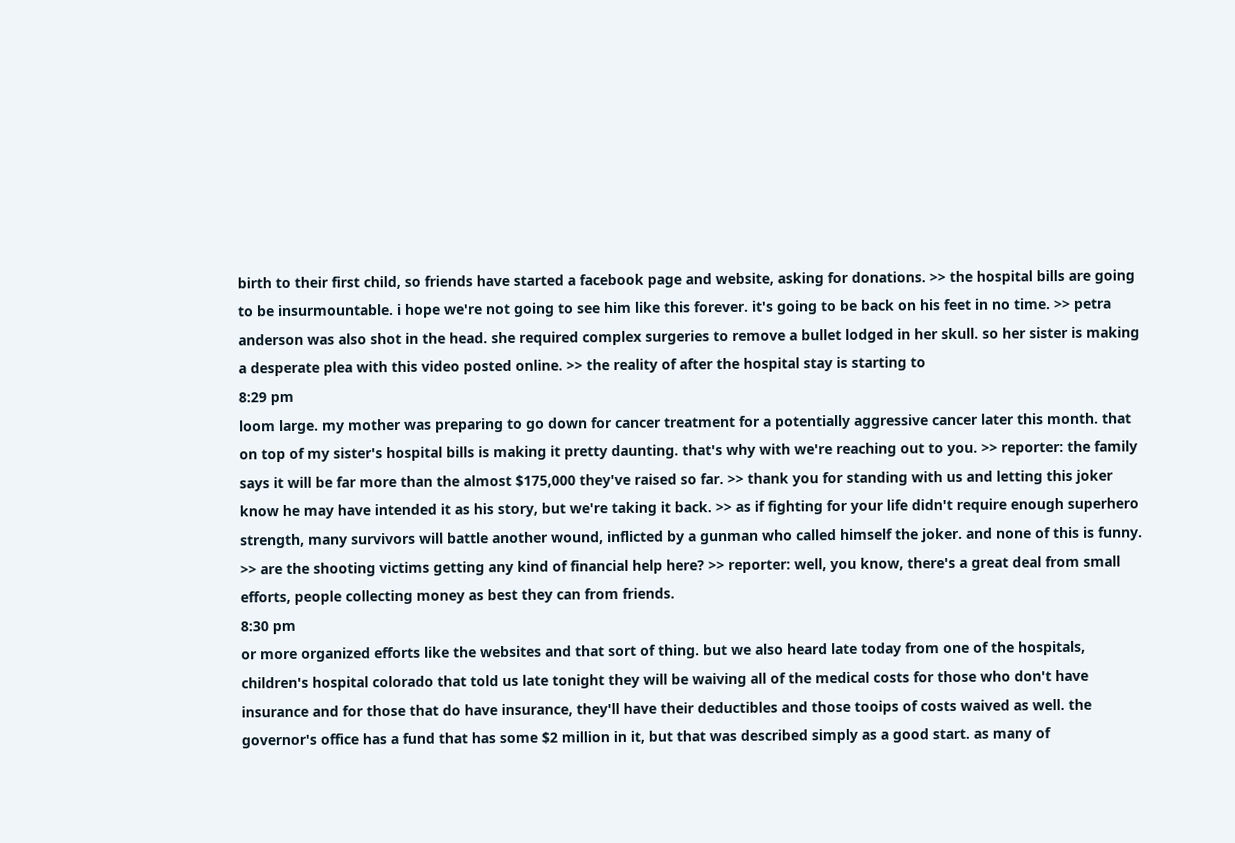birth to their first child, so friends have started a facebook page and website, asking for donations. >> the hospital bills are going to be insurmountable. i hope we're not going to see him like this forever. it's going to be back on his feet in no time. >> petra anderson was also shot in the head. she required complex surgeries to remove a bullet lodged in her skull. so her sister is making a desperate plea with this video posted online. >> the reality of after the hospital stay is starting to
8:29 pm
loom large. my mother was preparing to go down for cancer treatment for a potentially aggressive cancer later this month. that on top of my sister's hospital bills is making it pretty daunting. that's why with we're reaching out to you. >> reporter: the family says it will be far more than the almost $175,000 they've raised so far. >> thank you for standing with us and letting this joker know he may have intended it as his story, but we're taking it back. >> as if fighting for your life didn't require enough superhero strength, many survivors will battle another wound, inflicted by a gunman who called himself the joker. and none of this is funny. >> are the shooting victims getting any kind of financial help here? >> reporter: well, you know, there's a great deal from small efforts, people collecting money as best they can from friends.
8:30 pm
or more organized efforts like the websites and that sort of thing. but we also heard late today from one of the hospitals, children's hospital colorado that told us late tonight they will be waiving all of the medical costs for those who don't have insurance and for those that do have insurance, they'll have their deductibles and those tooips of costs waived as well. the governor's office has a fund that has some $2 million in it, but that was described simply as a good start. as many of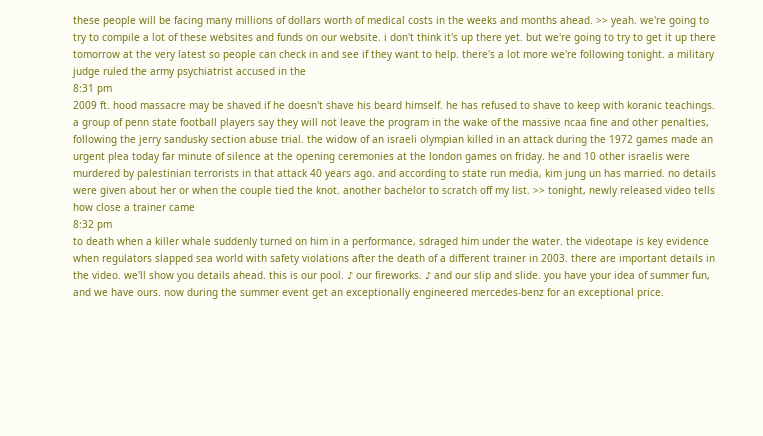these people will be facing many millions of dollars worth of medical costs in the weeks and months ahead. >> yeah. we're going to try to compile a lot of these websites and funds on our website. i don't think it's up there yet. but we're going to try to get it up there tomorrow at the very latest so people can check in and see if they want to help. there's a lot more we're following tonight. a military judge ruled the army psychiatrist accused in the
8:31 pm
2009 ft. hood massacre may be shaved if he doesn't shave his beard himself. he has refused to shave to keep with koranic teachings. a group of penn state football players say they will not leave the program in the wake of the massive ncaa fine and other penalties, following the jerry sandusky section abuse trial. the widow of an israeli olympian killed in an attack during the 1972 games made an urgent plea today far minute of silence at the opening ceremonies at the london games on friday. he and 10 other israelis were murdered by palestinian terrorists in that attack 40 years ago. and according to state run media, kim jung un has married. no details were given about her or when the couple tied the knot. another bachelor to scratch off my list. >> tonight, newly released video tells how close a trainer came
8:32 pm
to death when a killer whale suddenly turned on him in a performance, sdraged him under the water. the videotape is key evidence when regulators slapped sea world with safety violations after the death of a different trainer in 2003. there are important details in the video. we'll show you details ahead. this is our pool. ♪ our fireworks. ♪ and our slip and slide. you have your idea of summer fun, and we have ours. now during the summer event get an exceptionally engineered mercedes-benz for an exceptional price.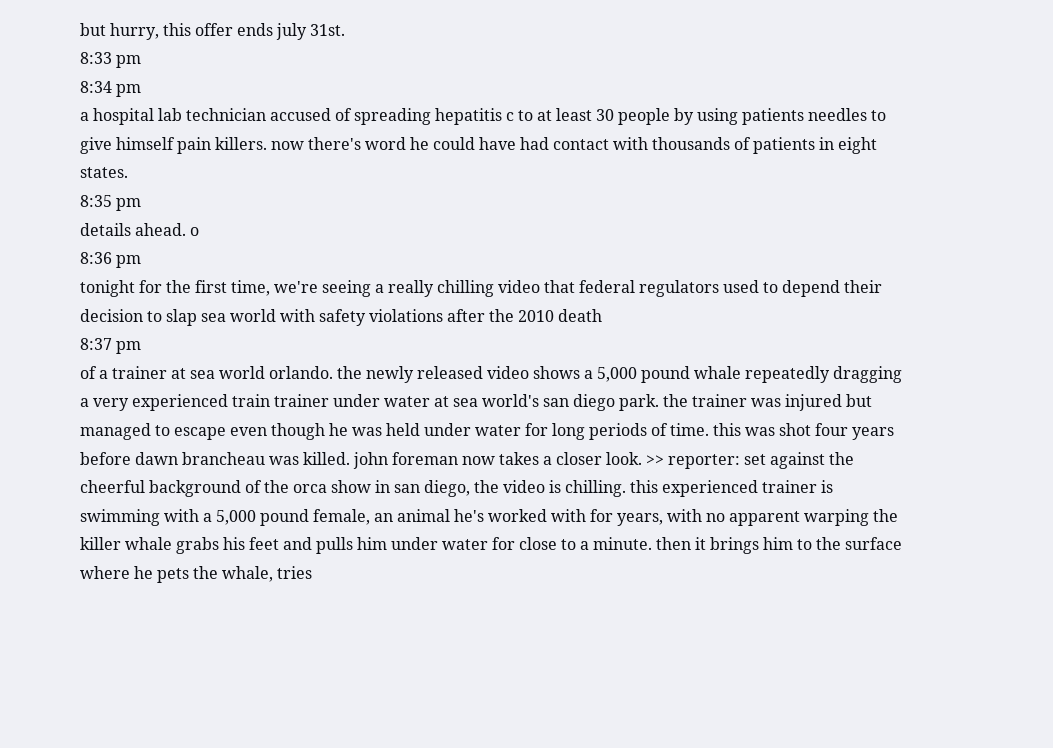but hurry, this offer ends july 31st.
8:33 pm
8:34 pm
a hospital lab technician accused of spreading hepatitis c to at least 30 people by using patients needles to give himself pain killers. now there's word he could have had contact with thousands of patients in eight states.
8:35 pm
details ahead. o
8:36 pm
tonight for the first time, we're seeing a really chilling video that federal regulators used to depend their decision to slap sea world with safety violations after the 2010 death
8:37 pm
of a trainer at sea world orlando. the newly released video shows a 5,000 pound whale repeatedly dragging a very experienced train trainer under water at sea world's san diego park. the trainer was injured but managed to escape even though he was held under water for long periods of time. this was shot four years before dawn brancheau was killed. john foreman now takes a closer look. >> reporter: set against the cheerful background of the orca show in san diego, the video is chilling. this experienced trainer is swimming with a 5,000 pound female, an animal he's worked with for years, with no apparent warping the killer whale grabs his feet and pulls him under water for close to a minute. then it brings him to the surface where he pets the whale, tries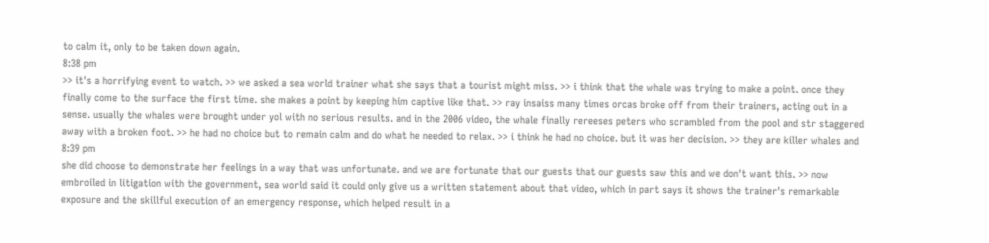to calm it, only to be taken down again.
8:38 pm
>> it's a horrifying event to watch. >> we asked a sea world trainer what she says that a tourist might miss. >> i think that the whale was trying to make a point. once they finally come to the surface the first time. she makes a point by keeping him captive like that. >> ray insaiss many times orcas broke off from their trainers, acting out in a sense. usually the whales were brought under yol with no serious results. and in the 2006 video, the whale finally rereeses peters who scrambled from the pool and str staggered away with a broken foot. >> he had no choice but to remain calm and do what he needed to relax. >> i think he had no choice. but it was her decision. >> they are killer whales and
8:39 pm
she did choose to demonstrate her feelings in a way that was unfortunate. and we are fortunate that our guests that our guests saw this and we don't want this. >> now embroiled in litigation with the government, sea world said it could only give us a written statement about that video, which in part says it shows the trainer's remarkable exposure and the skillful execution of an emergency response, which helped result in a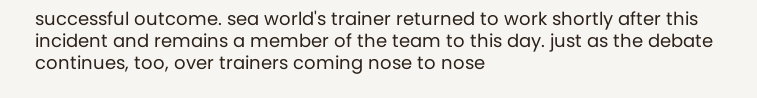successful outcome. sea world's trainer returned to work shortly after this incident and remains a member of the team to this day. just as the debate continues, too, over trainers coming nose to nose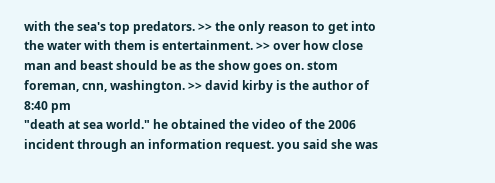with the sea's top predators. >> the only reason to get into the water with them is entertainment. >> over how close man and beast should be as the show goes on. stom foreman, cnn, washington. >> david kirby is the author of
8:40 pm
"death at sea world." he obtained the video of the 2006 incident through an information request. you said she was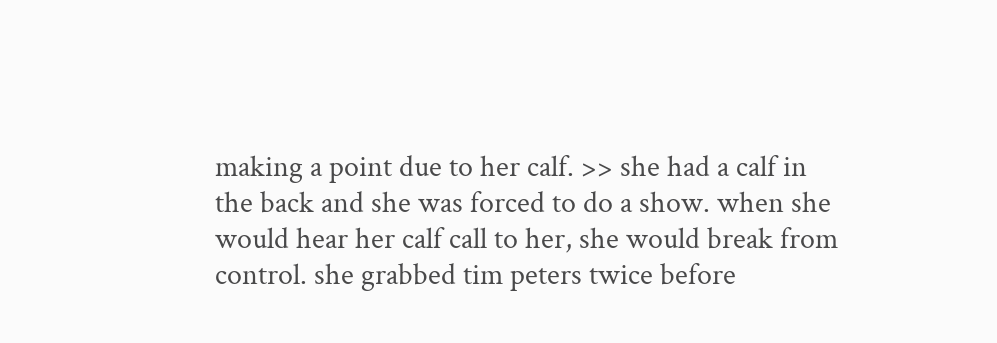making a point due to her calf. >> she had a calf in the back and she was forced to do a show. when she would hear her calf call to her, she would break from control. she grabbed tim peters twice before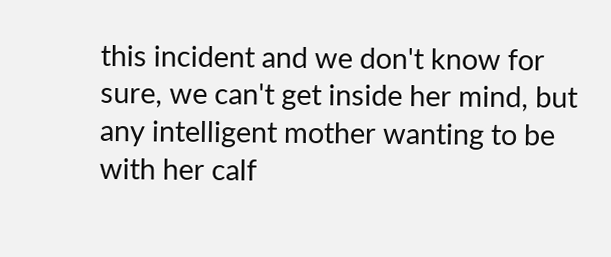this incident and we don't know for sure, we can't get inside her mind, but any intelligent mother wanting to be with her calf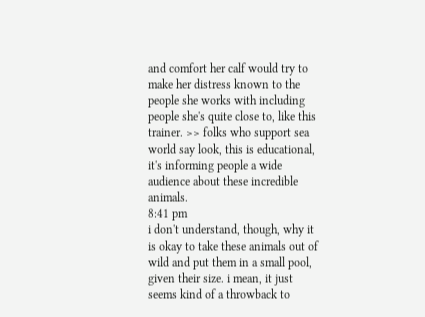and comfort her calf would try to make her distress known to the people she works with including people she's quite close to, like this trainer. >> folks who support sea world say look, this is educational, it's informing people a wide audience about these incredible animals.
8:41 pm
i don't understand, though, why it is okay to take these animals out of wild and put them in a small pool, given their size. i mean, it just seems kind of a throwback to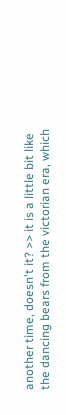another time, doesn't it? >> it is a little bit like the dancing bears from the victorian era, which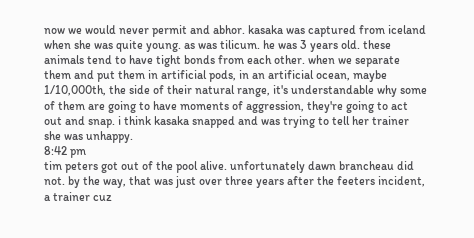now we would never permit and abhor. kasaka was captured from iceland when she was quite young. as was tilicum. he was 3 years old. these animals tend to have tight bonds from each other. when we separate them and put them in artificial pods, in an artificial ocean, maybe 1/10,000th, the side of their natural range, it's understandable why some of them are going to have moments of aggression, they're going to act out and snap. i think kasaka snapped and was trying to tell her trainer she was unhappy.
8:42 pm
tim peters got out of the pool alive. unfortunately dawn brancheau did not. by the way, that was just over three years after the feeters incident, a trainer cuz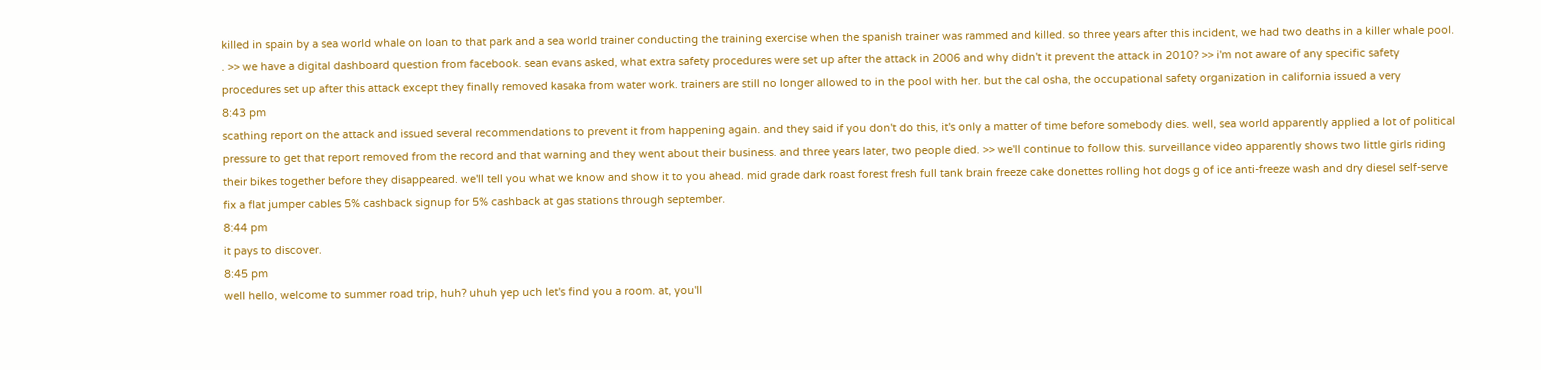killed in spain by a sea world whale on loan to that park and a sea world trainer conducting the training exercise when the spanish trainer was rammed and killed. so three years after this incident, we had two deaths in a killer whale pool. . >> we have a digital dashboard question from facebook. sean evans asked, what extra safety procedures were set up after the attack in 2006 and why didn't it prevent the attack in 2010? >> i'm not aware of any specific safety procedures set up after this attack except they finally removed kasaka from water work. trainers are still no longer allowed to in the pool with her. but the cal osha, the occupational safety organization in california issued a very
8:43 pm
scathing report on the attack and issued several recommendations to prevent it from happening again. and they said if you don't do this, it's only a matter of time before somebody dies. well, sea world apparently applied a lot of political pressure to get that report removed from the record and that warning and they went about their business. and three years later, two people died. >> we'll continue to follow this. surveillance video apparently shows two little girls riding their bikes together before they disappeared. we'll tell you what we know and show it to you ahead. mid grade dark roast forest fresh full tank brain freeze cake donettes rolling hot dogs g of ice anti-freeze wash and dry diesel self-serve fix a flat jumper cables 5% cashback signup for 5% cashback at gas stations through september.
8:44 pm
it pays to discover.
8:45 pm
well hello, welcome to summer road trip, huh? uhuh yep uch let's find you a room. at, you'll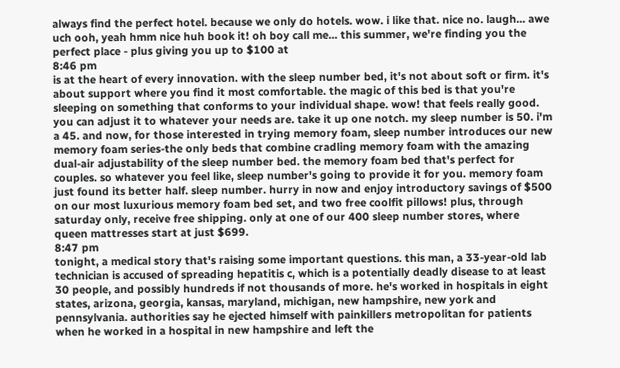always find the perfect hotel. because we only do hotels. wow. i like that. nice no. laugh... awe uch ooh, yeah hmm nice huh book it! oh boy call me... this summer, we're finding you the perfect place - plus giving you up to $100 at
8:46 pm
is at the heart of every innovation. with the sleep number bed, it's not about soft or firm. it's about support where you find it most comfortable. the magic of this bed is that you're sleeping on something that conforms to your individual shape. wow! that feels really good. you can adjust it to whatever your needs are. take it up one notch. my sleep number is 50. i'm a 45. and now, for those interested in trying memory foam, sleep number introduces our new memory foam series-the only beds that combine cradling memory foam with the amazing dual-air adjustability of the sleep number bed. the memory foam bed that's perfect for couples. so whatever you feel like, sleep number's going to provide it for you. memory foam just found its better half. sleep number. hurry in now and enjoy introductory savings of $500 on our most luxurious memory foam bed set, and two free coolfit pillows! plus, through saturday only, receive free shipping. only at one of our 400 sleep number stores, where queen mattresses start at just $699.
8:47 pm
tonight, a medical story that's raising some important questions. this man, a 33-year-old lab technician is accused of spreading hepatitis c, which is a potentially deadly disease to at least 30 people, and possibly hundreds if not thousands of more. he's worked in hospitals in eight states, arizona, georgia, kansas, maryland, michigan, new hampshire, new york and pennsylvania. authorities say he ejected himself with painkillers metropolitan for patients when he worked in a hospital in new hampshire and left the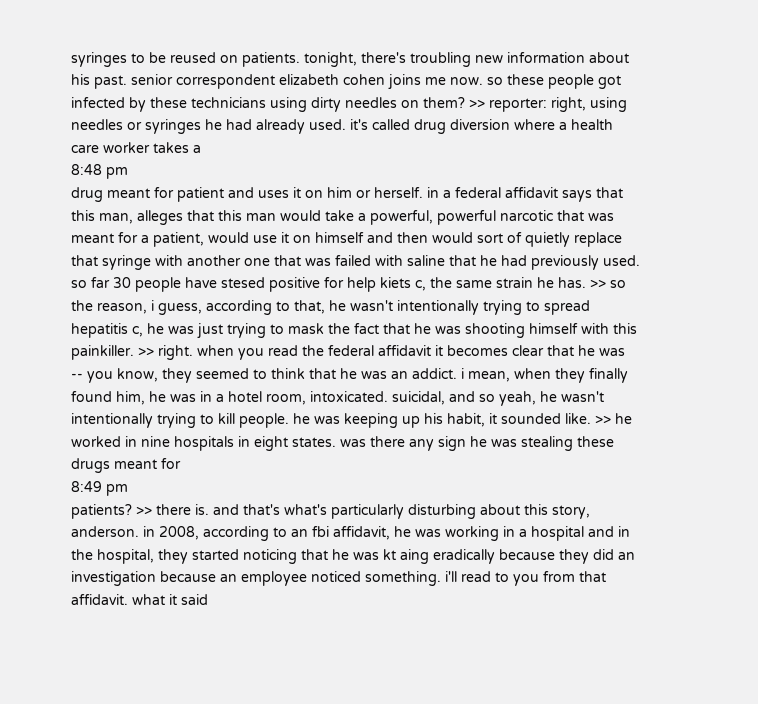syringes to be reused on patients. tonight, there's troubling new information about his past. senior correspondent elizabeth cohen joins me now. so these people got infected by these technicians using dirty needles on them? >> reporter: right, using needles or syringes he had already used. it's called drug diversion where a health care worker takes a
8:48 pm
drug meant for patient and uses it on him or herself. in a federal affidavit says that this man, alleges that this man would take a powerful, powerful narcotic that was meant for a patient, would use it on himself and then would sort of quietly replace that syringe with another one that was failed with saline that he had previously used. so far 30 people have stesed positive for help kiets c, the same strain he has. >> so the reason, i guess, according to that, he wasn't intentionally trying to spread hepatitis c, he was just trying to mask the fact that he was shooting himself with this painkiller. >> right. when you read the federal affidavit it becomes clear that he was -- you know, they seemed to think that he was an addict. i mean, when they finally found him, he was in a hotel room, intoxicated. suicidal, and so yeah, he wasn't intentionally trying to kill people. he was keeping up his habit, it sounded like. >> he worked in nine hospitals in eight states. was there any sign he was stealing these drugs meant for
8:49 pm
patients? >> there is. and that's what's particularly disturbing about this story, anderson. in 2008, according to an fbi affidavit, he was working in a hospital and in the hospital, they started noticing that he was kt aing eradically because they did an investigation because an employee noticed something. i'll read to you from that affidavit. what it said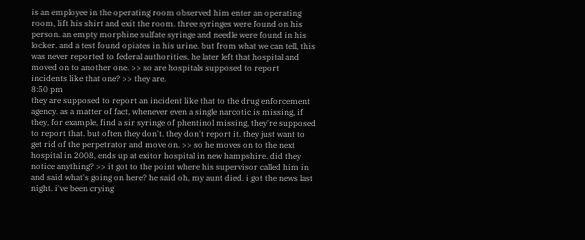is an employee in the operating room observed him enter an operating room, lift his shirt and exit the room. three syringes were found on his person. an empty morphine sulfate syringe and needle were found in his locker. and a test found opiates in his urine. but from what we can tell, this was never reported to federal authorities. he later left that hospital and moved on to another one. >> so are hospitals supposed to report incidents like that one? >> they are.
8:50 pm
they are supposed to report an incident like that to the drug enforcement agency. as a matter of fact, whenever even a single narcotic is missing, if they, for example, find a sir syringe of phentinol missing, they're supposed to report that. but often they don't. they don't report it. they just want to get rid of the perpetrator and move on. >> so he moves on to the next hospital in 2008, ends up at exitor hospital in new hampshire. did they notice anything? >> it got to the point where his supervisor called him in and said what's going on here? he said oh, my aunt died. i got the news last night. i've been crying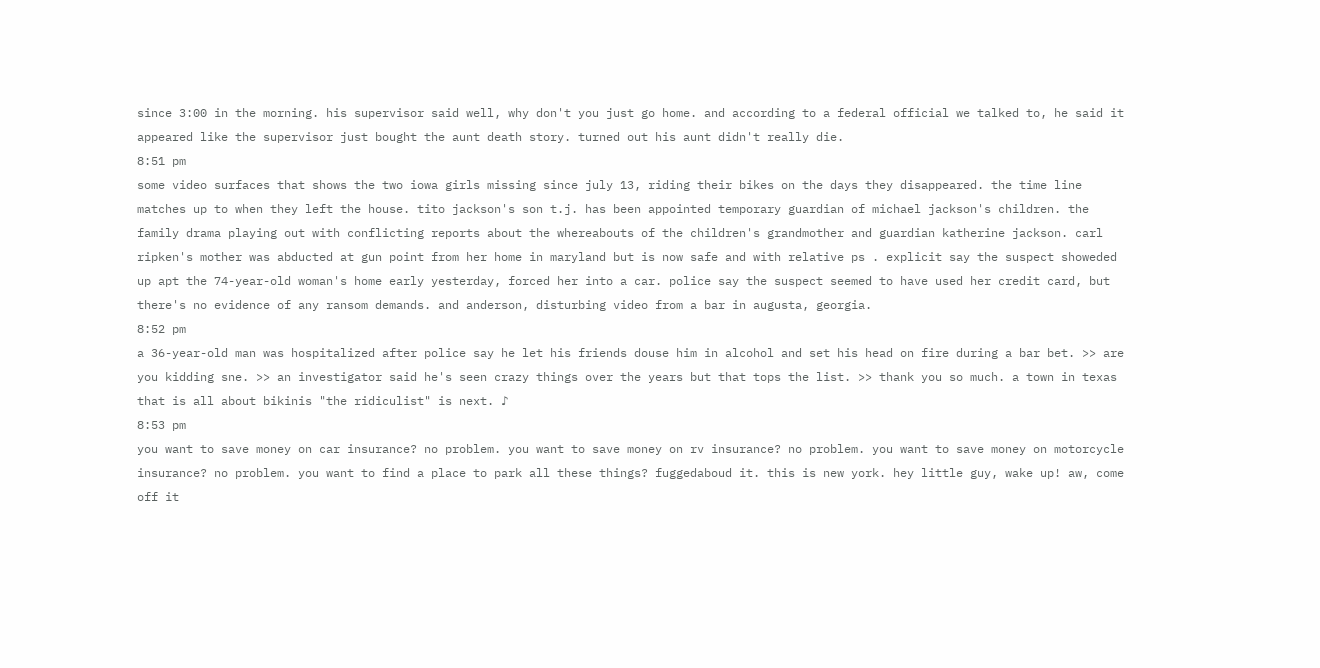since 3:00 in the morning. his supervisor said well, why don't you just go home. and according to a federal official we talked to, he said it appeared like the supervisor just bought the aunt death story. turned out his aunt didn't really die.
8:51 pm
some video surfaces that shows the two iowa girls missing since july 13, riding their bikes on the days they disappeared. the time line matches up to when they left the house. tito jackson's son t.j. has been appointed temporary guardian of michael jackson's children. the family drama playing out with conflicting reports about the whereabouts of the children's grandmother and guardian katherine jackson. carl ripken's mother was abducted at gun point from her home in maryland but is now safe and with relative ps . explicit say the suspect showeded up apt the 74-year-old woman's home early yesterday, forced her into a car. police say the suspect seemed to have used her credit card, but there's no evidence of any ransom demands. and anderson, disturbing video from a bar in augusta, georgia.
8:52 pm
a 36-year-old man was hospitalized after police say he let his friends douse him in alcohol and set his head on fire during a bar bet. >> are you kidding sne. >> an investigator said he's seen crazy things over the years but that tops the list. >> thank you so much. a town in texas that is all about bikinis "the ridiculist" is next. ♪
8:53 pm
you want to save money on car insurance? no problem. you want to save money on rv insurance? no problem. you want to save money on motorcycle insurance? no problem. you want to find a place to park all these things? fuggedaboud it. this is new york. hey little guy, wake up! aw, come off it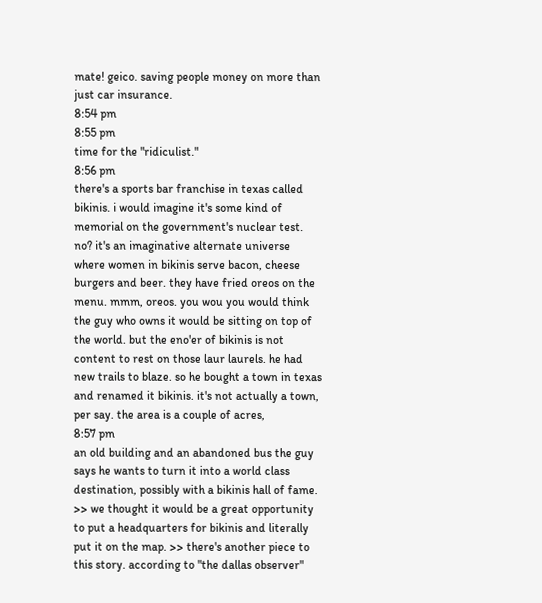mate! geico. saving people money on more than just car insurance.
8:54 pm
8:55 pm
time for the "ridiculist."
8:56 pm
there's a sports bar franchise in texas called bikinis. i would imagine it's some kind of memorial on the government's nuclear test. no? it's an imaginative alternate universe where women in bikinis serve bacon, cheese burgers and beer. they have fried oreos on the menu. mmm, oreos. you wou you would think the guy who owns it would be sitting on top of the world. but the eno'er of bikinis is not content to rest on those laur laurels. he had new trails to blaze. so he bought a town in texas and renamed it bikinis. it's not actually a town, per say. the area is a couple of acres,
8:57 pm
an old building and an abandoned bus the guy says he wants to turn it into a world class destination, possibly with a bikinis hall of fame. >> we thought it would be a great opportunity to put a headquarters for bikinis and literally put it on the map. >> there's another piece to this story. according to "the dallas observer"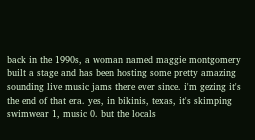back in the 1990s, a woman named maggie montgomery built a stage and has been hosting some pretty amazing sounding live music jams there ever since. i'm gezing it's the end of that era. yes, in bikinis, texas, it's skimping swimwear 1, music 0. but the locals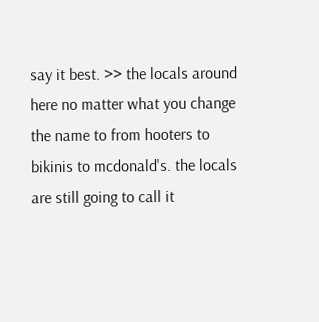say it best. >> the locals around here no matter what you change the name to from hooters to bikinis to mcdonald's. the locals are still going to call it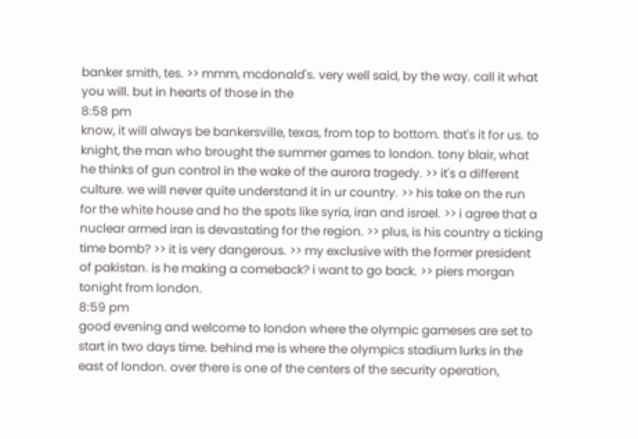banker smith, tes. >> mmm, mcdonald's. very well said, by the way. call it what you will. but in hearts of those in the
8:58 pm
know, it will always be bankersville, texas, from top to bottom. that's it for us. to knight, the man who brought the summer games to london. tony blair, what he thinks of gun control in the wake of the aurora tragedy. >> it's a different culture. we will never quite understand it in ur country. >> his take on the run for the white house and ho the spots like syria, iran and israel. >> i agree that a nuclear armed iran is devastating for the region. >> plus, is his country a ticking time bomb? >> it is very dangerous. >> my exclusive with the former president of pakistan. is he making a comeback? i want to go back. >> piers morgan tonight from london.
8:59 pm
good evening and welcome to london where the olympic gameses are set to start in two days time. behind me is where the olympics stadium lurks in the east of london. over there is one of the centers of the security operation,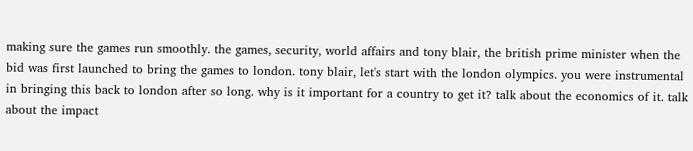making sure the games run smoothly. the games, security, world affairs and tony blair, the british prime minister when the bid was first launched to bring the games to london. tony blair, let's start with the london olympics. you were instrumental in bringing this back to london after so long. why is it important for a country to get it? talk about the economics of it. talk about the impact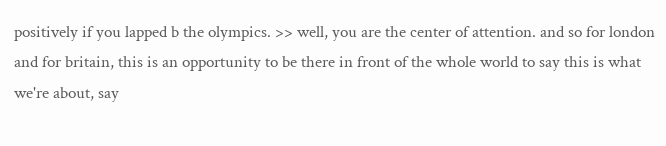positively if you lapped b the olympics. >> well, you are the center of attention. and so for london and for britain, this is an opportunity to be there in front of the whole world to say this is what we're about, say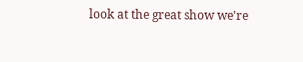look at the great show we're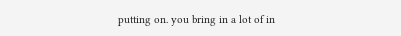putting on. you bring in a lot of in